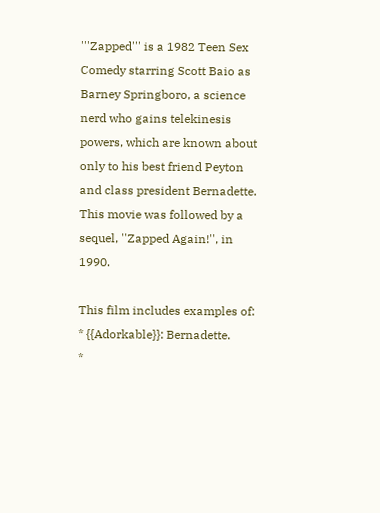'''Zapped''' is a 1982 Teen Sex Comedy starring Scott Baio as Barney Springboro, a science nerd who gains telekinesis powers, which are known about only to his best friend Peyton and class president Bernadette. This movie was followed by a sequel, ''Zapped Again!'', in 1990.

This film includes examples of:
* {{Adorkable}}: Bernadette.
*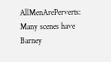AllMenArePerverts: Many scenes have Barney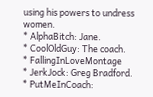using his powers to undress women.
* AlphaBitch: Jane.
* CoolOldGuy: The coach.
* FallingInLoveMontage
* JerkJock: Greg Bradford.
* PutMeInCoach: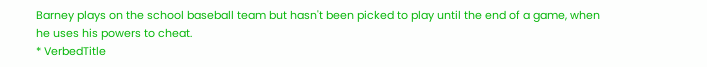Barney plays on the school baseball team but hasn't been picked to play until the end of a game, when he uses his powers to cheat.
* VerbedTitle